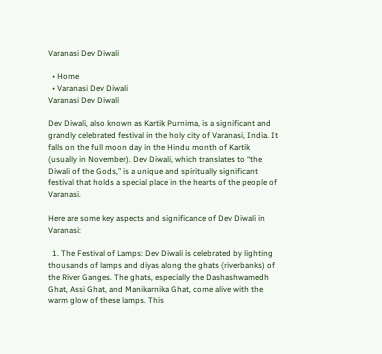Varanasi Dev Diwali

  • Home
  • Varanasi Dev Diwali
Varanasi Dev Diwali

Dev Diwali, also known as Kartik Purnima, is a significant and grandly celebrated festival in the holy city of Varanasi, India. It falls on the full moon day in the Hindu month of Kartik (usually in November). Dev Diwali, which translates to “the Diwali of the Gods,” is a unique and spiritually significant festival that holds a special place in the hearts of the people of Varanasi.

Here are some key aspects and significance of Dev Diwali in Varanasi:

  1. The Festival of Lamps: Dev Diwali is celebrated by lighting thousands of lamps and diyas along the ghats (riverbanks) of the River Ganges. The ghats, especially the Dashashwamedh Ghat, Assi Ghat, and Manikarnika Ghat, come alive with the warm glow of these lamps. This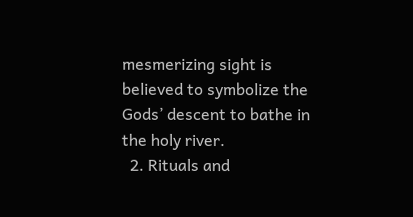mesmerizing sight is believed to symbolize the Gods’ descent to bathe in the holy river.
  2. Rituals and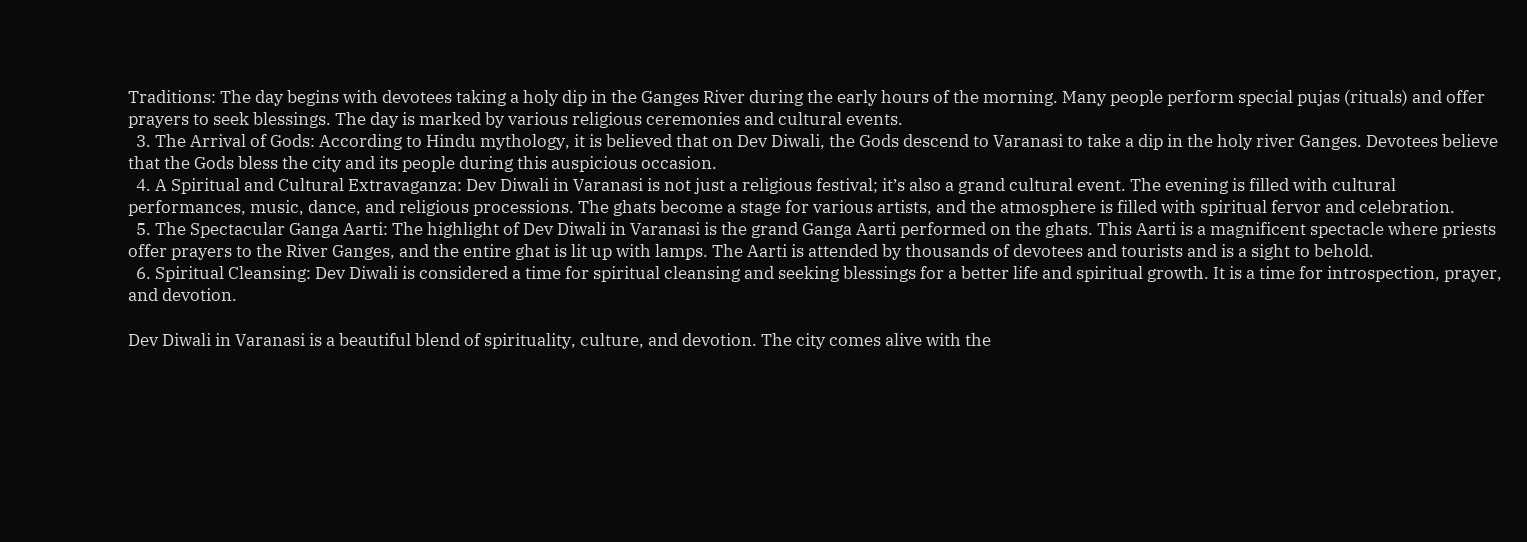Traditions: The day begins with devotees taking a holy dip in the Ganges River during the early hours of the morning. Many people perform special pujas (rituals) and offer prayers to seek blessings. The day is marked by various religious ceremonies and cultural events.
  3. The Arrival of Gods: According to Hindu mythology, it is believed that on Dev Diwali, the Gods descend to Varanasi to take a dip in the holy river Ganges. Devotees believe that the Gods bless the city and its people during this auspicious occasion.
  4. A Spiritual and Cultural Extravaganza: Dev Diwali in Varanasi is not just a religious festival; it’s also a grand cultural event. The evening is filled with cultural performances, music, dance, and religious processions. The ghats become a stage for various artists, and the atmosphere is filled with spiritual fervor and celebration.
  5. The Spectacular Ganga Aarti: The highlight of Dev Diwali in Varanasi is the grand Ganga Aarti performed on the ghats. This Aarti is a magnificent spectacle where priests offer prayers to the River Ganges, and the entire ghat is lit up with lamps. The Aarti is attended by thousands of devotees and tourists and is a sight to behold.
  6. Spiritual Cleansing: Dev Diwali is considered a time for spiritual cleansing and seeking blessings for a better life and spiritual growth. It is a time for introspection, prayer, and devotion.

Dev Diwali in Varanasi is a beautiful blend of spirituality, culture, and devotion. The city comes alive with the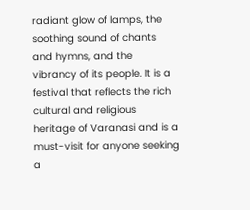radiant glow of lamps, the soothing sound of chants and hymns, and the vibrancy of its people. It is a festival that reflects the rich cultural and religious heritage of Varanasi and is a must-visit for anyone seeking a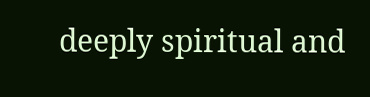deeply spiritual and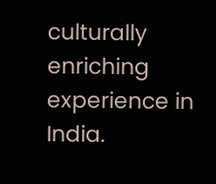culturally enriching experience in India.